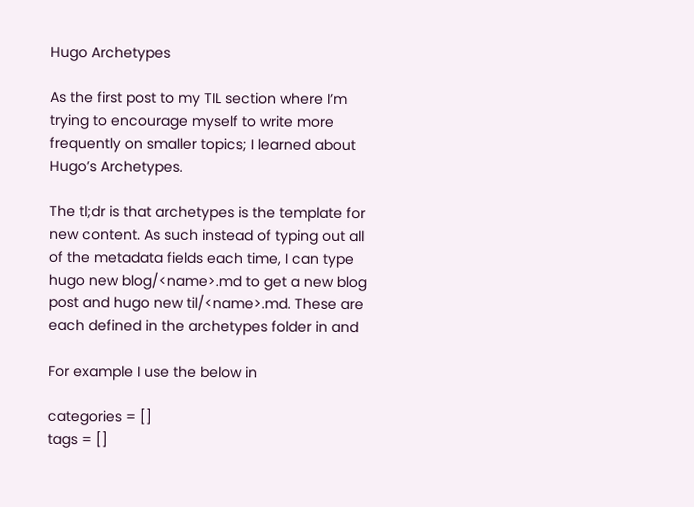Hugo Archetypes

As the first post to my TIL section where I’m trying to encourage myself to write more frequently on smaller topics; I learned about Hugo’s Archetypes.

The tl;dr is that archetypes is the template for new content. As such instead of typing out all of the metadata fields each time, I can type hugo new blog/<name>.md to get a new blog post and hugo new til/<name>.md. These are each defined in the archetypes folder in and

For example I use the below in

categories = []
tags = []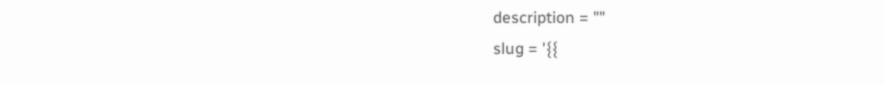description = ""
slug = '{{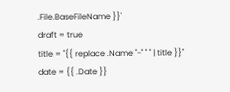.File.BaseFileName }}'
draft = true
title = "{{ replace .Name "-" " " | title }}"
date = {{ .Date }}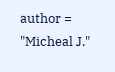author = "Micheal J."